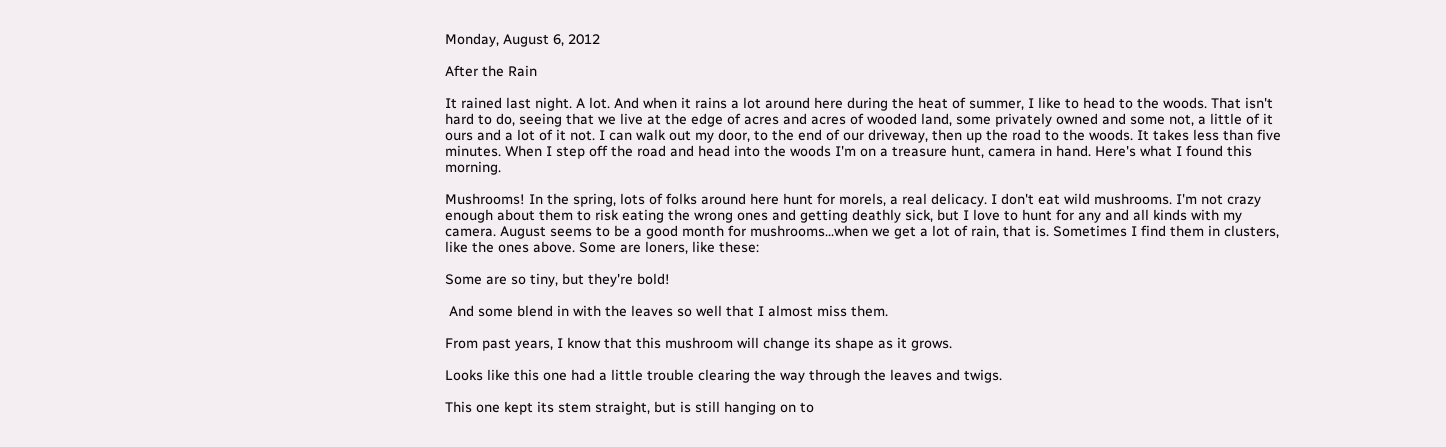Monday, August 6, 2012

After the Rain

It rained last night. A lot. And when it rains a lot around here during the heat of summer, I like to head to the woods. That isn't hard to do, seeing that we live at the edge of acres and acres of wooded land, some privately owned and some not, a little of it ours and a lot of it not. I can walk out my door, to the end of our driveway, then up the road to the woods. It takes less than five minutes. When I step off the road and head into the woods I'm on a treasure hunt, camera in hand. Here's what I found this morning.

Mushrooms! In the spring, lots of folks around here hunt for morels, a real delicacy. I don't eat wild mushrooms. I'm not crazy enough about them to risk eating the wrong ones and getting deathly sick, but I love to hunt for any and all kinds with my camera. August seems to be a good month for mushrooms...when we get a lot of rain, that is. Sometimes I find them in clusters, like the ones above. Some are loners, like these:

Some are so tiny, but they're bold!

 And some blend in with the leaves so well that I almost miss them.

From past years, I know that this mushroom will change its shape as it grows.

Looks like this one had a little trouble clearing the way through the leaves and twigs.

This one kept its stem straight, but is still hanging on to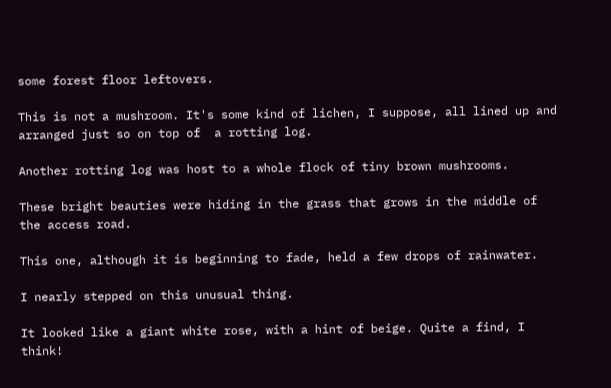some forest floor leftovers.

This is not a mushroom. It's some kind of lichen, I suppose, all lined up and arranged just so on top of  a rotting log.

Another rotting log was host to a whole flock of tiny brown mushrooms.

These bright beauties were hiding in the grass that grows in the middle of the access road.

This one, although it is beginning to fade, held a few drops of rainwater.

I nearly stepped on this unusual thing.

It looked like a giant white rose, with a hint of beige. Quite a find, I think!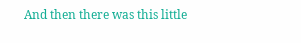And then there was this little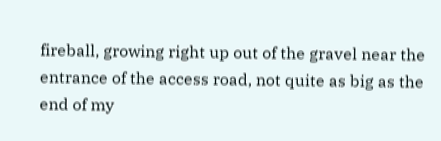fireball, growing right up out of the gravel near the entrance of the access road, not quite as big as the end of my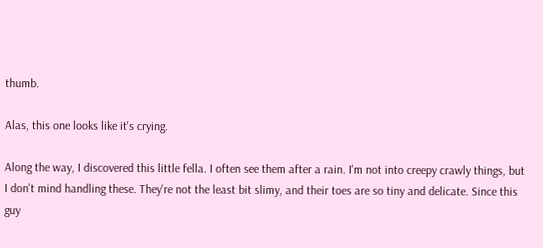thumb.

Alas, this one looks like it's crying.

Along the way, I discovered this little fella. I often see them after a rain. I'm not into creepy crawly things, but I don't mind handling these. They're not the least bit slimy, and their toes are so tiny and delicate. Since this guy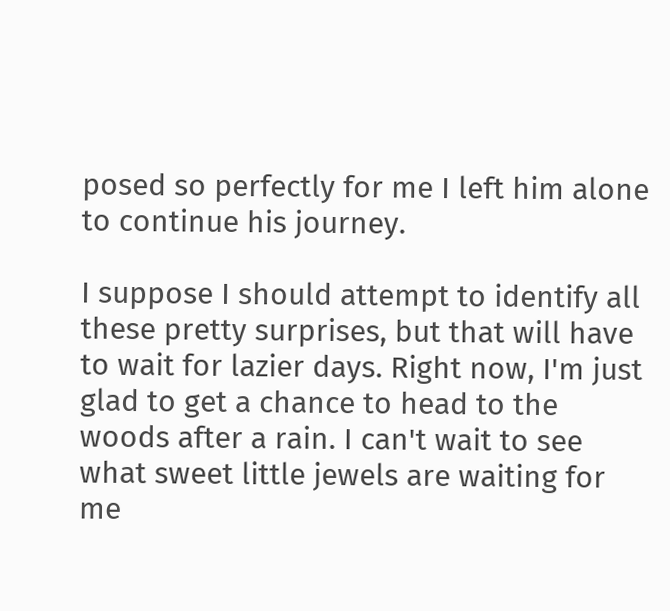posed so perfectly for me I left him alone to continue his journey.

I suppose I should attempt to identify all these pretty surprises, but that will have to wait for lazier days. Right now, I'm just glad to get a chance to head to the woods after a rain. I can't wait to see what sweet little jewels are waiting for me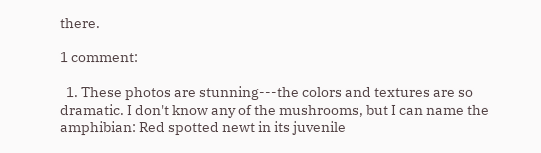there.

1 comment:

  1. These photos are stunning---the colors and textures are so dramatic. I don't know any of the mushrooms, but I can name the amphibian: Red spotted newt in its juvenile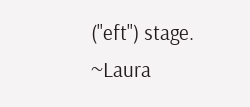("eft") stage. ~Laura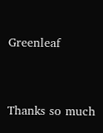Greenleaf


Thanks so much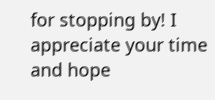for stopping by! I appreciate your time and hope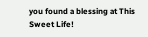you found a blessing at This Sweet Life!